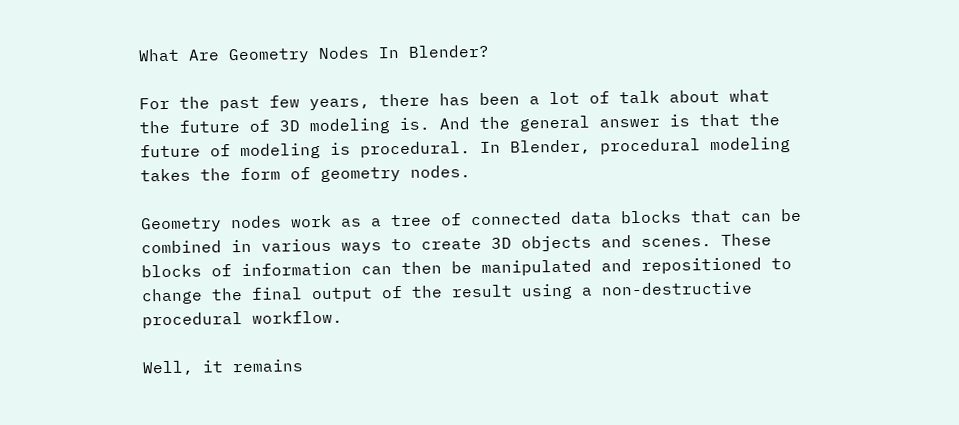What Are Geometry Nodes In Blender?

For the past few years, there has been a lot of talk about what the future of 3D modeling is. And the general answer is that the future of modeling is procedural. In Blender, procedural modeling takes the form of geometry nodes.

Geometry nodes work as a tree of connected data blocks that can be combined in various ways to create 3D objects and scenes. These blocks of information can then be manipulated and repositioned to change the final output of the result using a non-destructive procedural workflow.

Well, it remains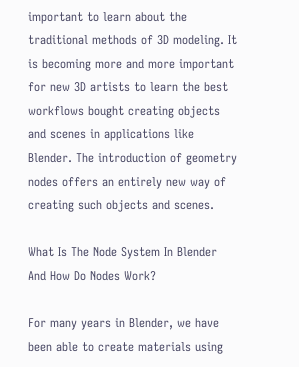important to learn about the traditional methods of 3D modeling. It is becoming more and more important for new 3D artists to learn the best workflows bought creating objects and scenes in applications like Blender. The introduction of geometry nodes offers an entirely new way of creating such objects and scenes.

What Is The Node System In Blender And How Do Nodes Work?

For many years in Blender, we have been able to create materials using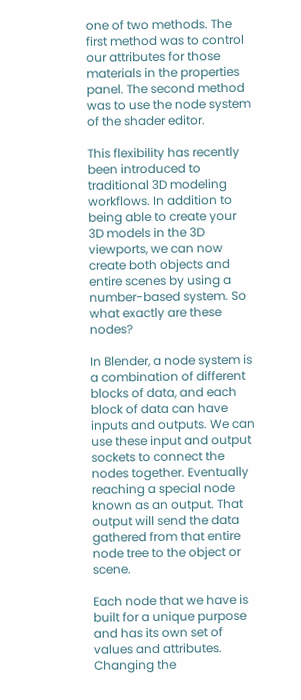one of two methods. The first method was to control our attributes for those materials in the properties panel. The second method was to use the node system of the shader editor.

This flexibility has recently been introduced to traditional 3D modeling workflows. In addition to being able to create your 3D models in the 3D viewports, we can now create both objects and entire scenes by using a number-based system. So what exactly are these nodes?

In Blender, a node system is a combination of different blocks of data, and each block of data can have inputs and outputs. We can use these input and output sockets to connect the nodes together. Eventually reaching a special node known as an output. That output will send the data gathered from that entire node tree to the object or scene.

Each node that we have is built for a unique purpose and has its own set of values and attributes. Changing the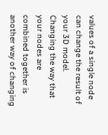values of a single node can change the result of your 3D model. Changing the way that your nodes are combined together is another way of changing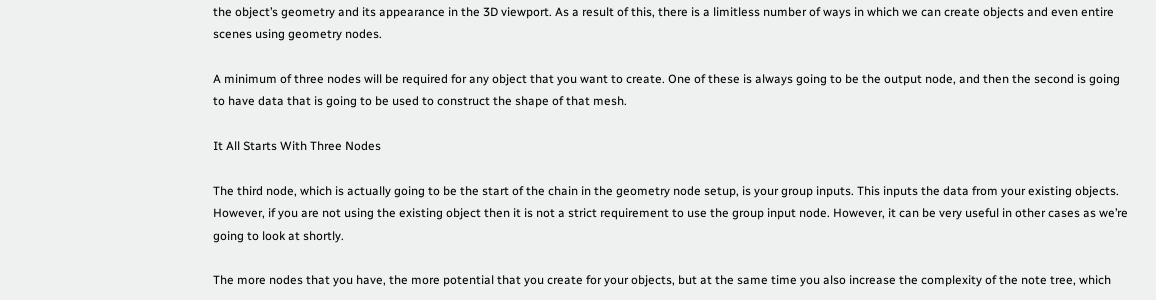the object’s geometry and its appearance in the 3D viewport. As a result of this, there is a limitless number of ways in which we can create objects and even entire scenes using geometry nodes.

A minimum of three nodes will be required for any object that you want to create. One of these is always going to be the output node, and then the second is going to have data that is going to be used to construct the shape of that mesh.

It All Starts With Three Nodes

The third node, which is actually going to be the start of the chain in the geometry node setup, is your group inputs. This inputs the data from your existing objects. However, if you are not using the existing object then it is not a strict requirement to use the group input node. However, it can be very useful in other cases as we’re going to look at shortly.

The more nodes that you have, the more potential that you create for your objects, but at the same time you also increase the complexity of the note tree, which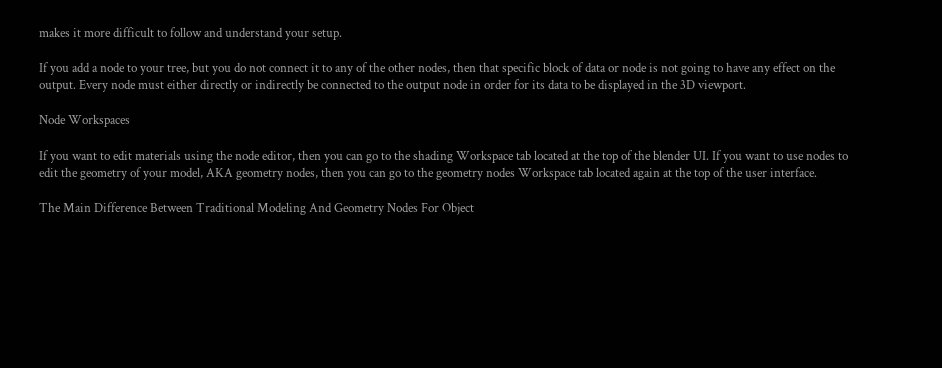makes it more difficult to follow and understand your setup.

If you add a node to your tree, but you do not connect it to any of the other nodes, then that specific block of data or node is not going to have any effect on the output. Every node must either directly or indirectly be connected to the output node in order for its data to be displayed in the 3D viewport.

Node Workspaces

If you want to edit materials using the node editor, then you can go to the shading Workspace tab located at the top of the blender UI. If you want to use nodes to edit the geometry of your model, AKA geometry nodes, then you can go to the geometry nodes Workspace tab located again at the top of the user interface.

The Main Difference Between Traditional Modeling And Geometry Nodes For Object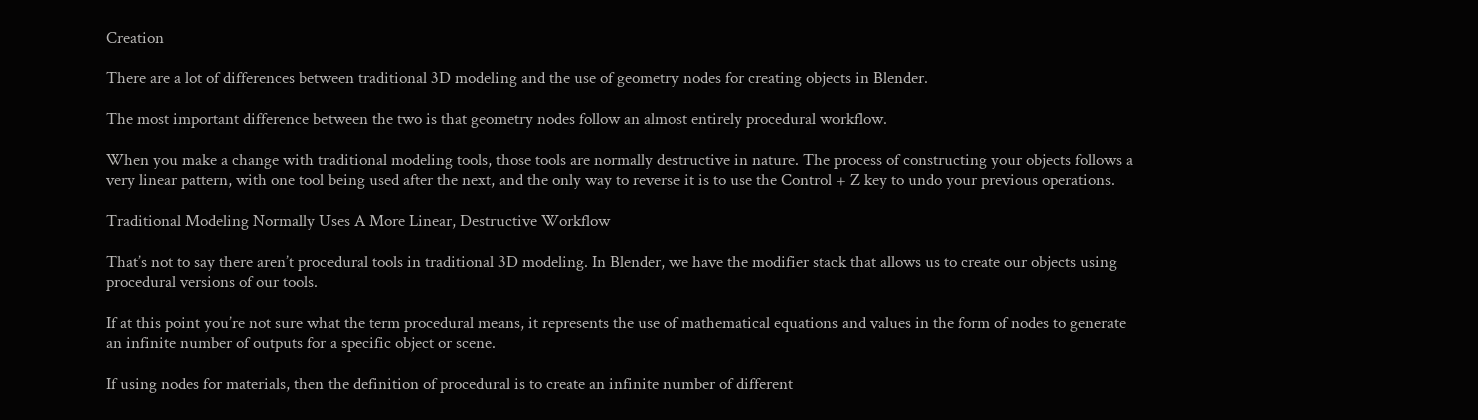Creation

There are a lot of differences between traditional 3D modeling and the use of geometry nodes for creating objects in Blender.

The most important difference between the two is that geometry nodes follow an almost entirely procedural workflow.

When you make a change with traditional modeling tools, those tools are normally destructive in nature. The process of constructing your objects follows a very linear pattern, with one tool being used after the next, and the only way to reverse it is to use the Control + Z key to undo your previous operations.

Traditional Modeling Normally Uses A More Linear, Destructive Workflow

That’s not to say there aren’t procedural tools in traditional 3D modeling. In Blender, we have the modifier stack that allows us to create our objects using procedural versions of our tools.

If at this point you’re not sure what the term procedural means, it represents the use of mathematical equations and values in the form of nodes to generate an infinite number of outputs for a specific object or scene.

If using nodes for materials, then the definition of procedural is to create an infinite number of different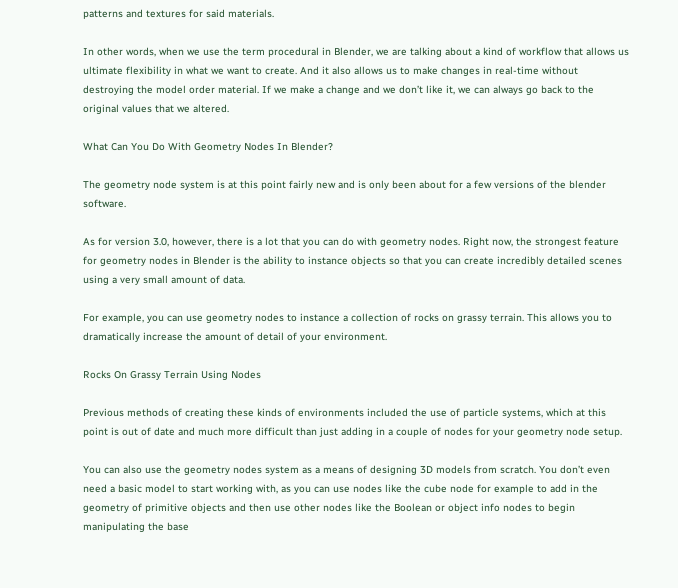patterns and textures for said materials.

In other words, when we use the term procedural in Blender, we are talking about a kind of workflow that allows us ultimate flexibility in what we want to create. And it also allows us to make changes in real-time without destroying the model order material. If we make a change and we don’t like it, we can always go back to the original values that we altered.

What Can You Do With Geometry Nodes In Blender?

The geometry node system is at this point fairly new and is only been about for a few versions of the blender software.

As for version 3.0, however, there is a lot that you can do with geometry nodes. Right now, the strongest feature for geometry nodes in Blender is the ability to instance objects so that you can create incredibly detailed scenes using a very small amount of data.

For example, you can use geometry nodes to instance a collection of rocks on grassy terrain. This allows you to dramatically increase the amount of detail of your environment.

Rocks On Grassy Terrain Using Nodes

Previous methods of creating these kinds of environments included the use of particle systems, which at this point is out of date and much more difficult than just adding in a couple of nodes for your geometry node setup.

You can also use the geometry nodes system as a means of designing 3D models from scratch. You don’t even need a basic model to start working with, as you can use nodes like the cube node for example to add in the geometry of primitive objects and then use other nodes like the Boolean or object info nodes to begin manipulating the base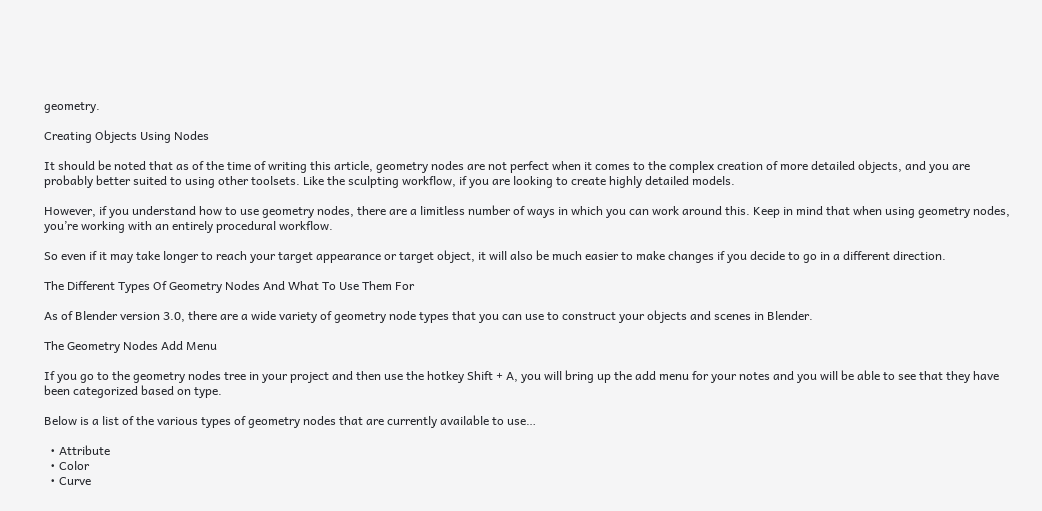geometry.

Creating Objects Using Nodes

It should be noted that as of the time of writing this article, geometry nodes are not perfect when it comes to the complex creation of more detailed objects, and you are probably better suited to using other toolsets. Like the sculpting workflow, if you are looking to create highly detailed models.

However, if you understand how to use geometry nodes, there are a limitless number of ways in which you can work around this. Keep in mind that when using geometry nodes, you’re working with an entirely procedural workflow.

So even if it may take longer to reach your target appearance or target object, it will also be much easier to make changes if you decide to go in a different direction.

The Different Types Of Geometry Nodes And What To Use Them For

As of Blender version 3.0, there are a wide variety of geometry node types that you can use to construct your objects and scenes in Blender.

The Geometry Nodes Add Menu

If you go to the geometry nodes tree in your project and then use the hotkey Shift + A, you will bring up the add menu for your notes and you will be able to see that they have been categorized based on type.

Below is a list of the various types of geometry nodes that are currently available to use…

  • Attribute
  • Color
  • Curve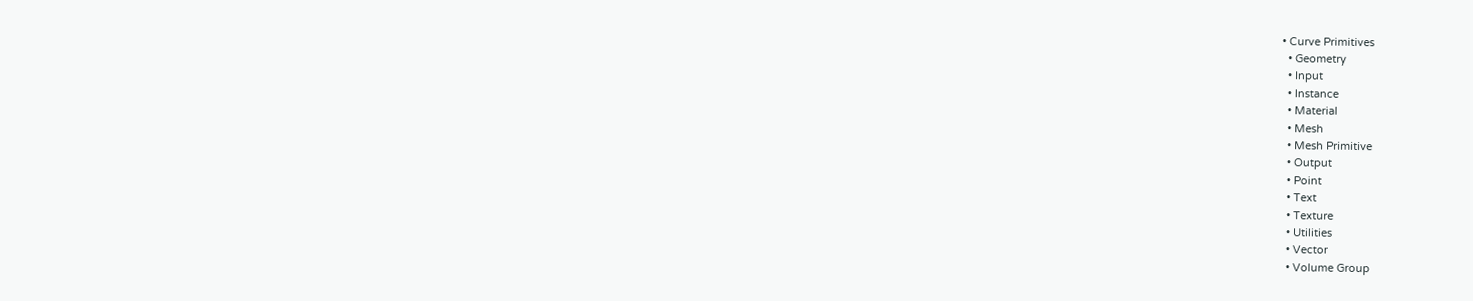• Curve Primitives
  • Geometry
  • Input
  • Instance
  • Material
  • Mesh
  • Mesh Primitive
  • Output
  • Point
  • Text
  • Texture
  • Utilities
  • Vector
  • Volume Group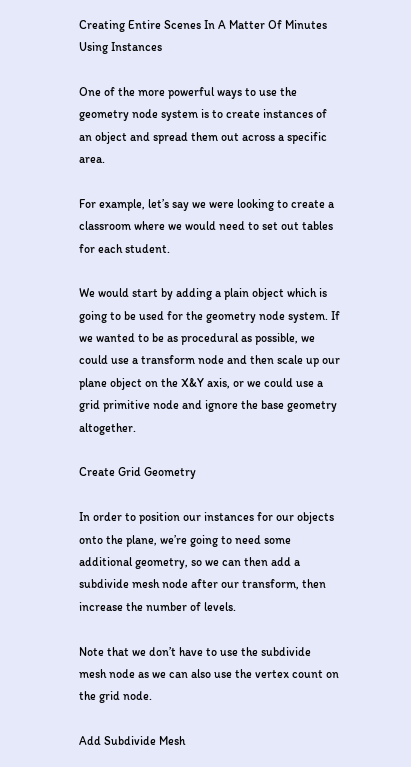Creating Entire Scenes In A Matter Of Minutes Using Instances

One of the more powerful ways to use the geometry node system is to create instances of an object and spread them out across a specific area.

For example, let’s say we were looking to create a classroom where we would need to set out tables for each student.

We would start by adding a plain object which is going to be used for the geometry node system. If we wanted to be as procedural as possible, we could use a transform node and then scale up our plane object on the X&Y axis, or we could use a grid primitive node and ignore the base geometry altogether.

Create Grid Geometry

In order to position our instances for our objects onto the plane, we’re going to need some additional geometry, so we can then add a subdivide mesh node after our transform, then increase the number of levels.

Note that we don’t have to use the subdivide mesh node as we can also use the vertex count on the grid node.

Add Subdivide Mesh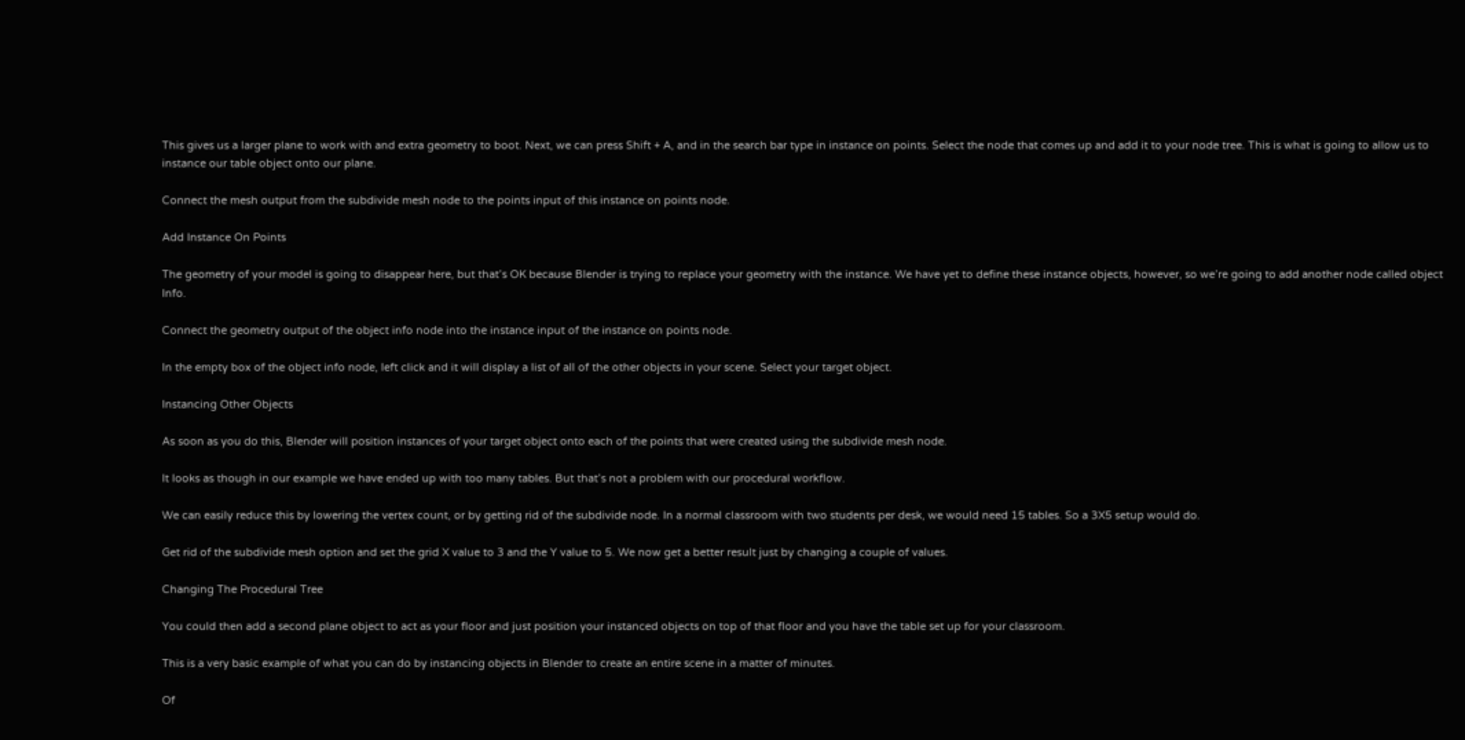This gives us a larger plane to work with and extra geometry to boot. Next, we can press Shift + A, and in the search bar type in instance on points. Select the node that comes up and add it to your node tree. This is what is going to allow us to instance our table object onto our plane.

Connect the mesh output from the subdivide mesh node to the points input of this instance on points node.

Add Instance On Points

The geometry of your model is going to disappear here, but that’s OK because Blender is trying to replace your geometry with the instance. We have yet to define these instance objects, however, so we’re going to add another node called object Info.

Connect the geometry output of the object info node into the instance input of the instance on points node.

In the empty box of the object info node, left click and it will display a list of all of the other objects in your scene. Select your target object.

Instancing Other Objects

As soon as you do this, Blender will position instances of your target object onto each of the points that were created using the subdivide mesh node.

It looks as though in our example we have ended up with too many tables. But that’s not a problem with our procedural workflow.

We can easily reduce this by lowering the vertex count, or by getting rid of the subdivide node. In a normal classroom with two students per desk, we would need 15 tables. So a 3X5 setup would do.

Get rid of the subdivide mesh option and set the grid X value to 3 and the Y value to 5. We now get a better result just by changing a couple of values.

Changing The Procedural Tree

You could then add a second plane object to act as your floor and just position your instanced objects on top of that floor and you have the table set up for your classroom.

This is a very basic example of what you can do by instancing objects in Blender to create an entire scene in a matter of minutes.

Of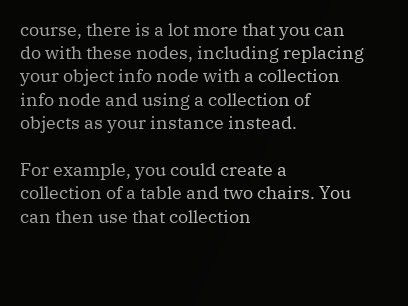course, there is a lot more that you can do with these nodes, including replacing your object info node with a collection info node and using a collection of objects as your instance instead.

For example, you could create a collection of a table and two chairs. You can then use that collection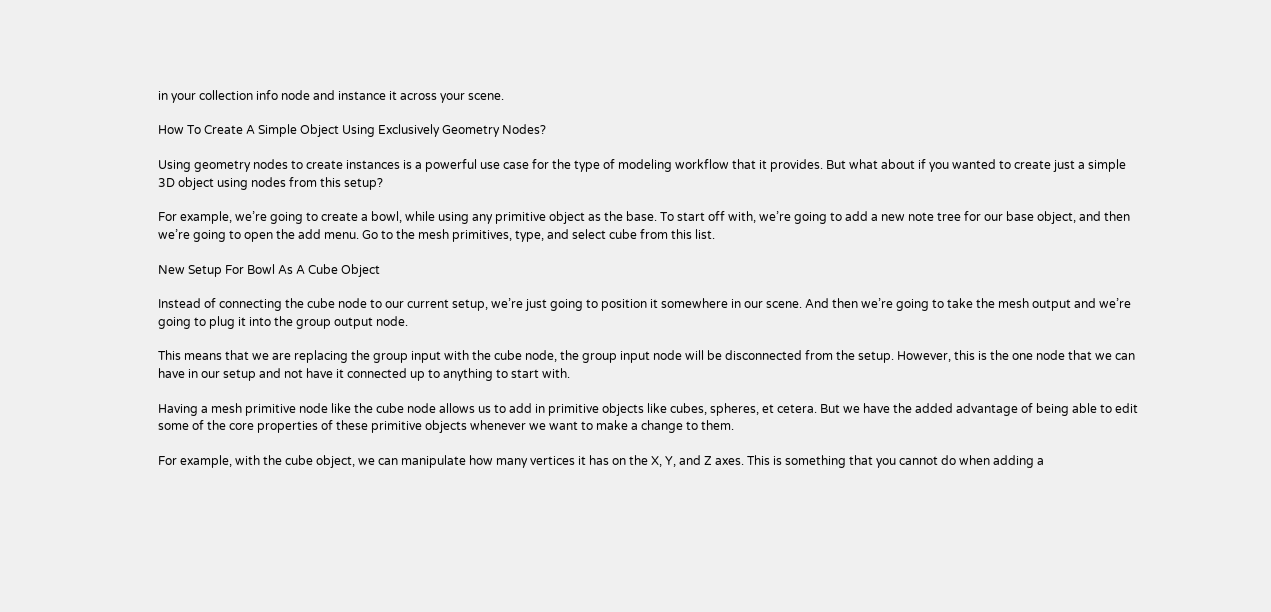in your collection info node and instance it across your scene.

How To Create A Simple Object Using Exclusively Geometry Nodes?

Using geometry nodes to create instances is a powerful use case for the type of modeling workflow that it provides. But what about if you wanted to create just a simple 3D object using nodes from this setup?

For example, we’re going to create a bowl, while using any primitive object as the base. To start off with, we’re going to add a new note tree for our base object, and then we’re going to open the add menu. Go to the mesh primitives, type, and select cube from this list.

New Setup For Bowl As A Cube Object

Instead of connecting the cube node to our current setup, we’re just going to position it somewhere in our scene. And then we’re going to take the mesh output and we’re going to plug it into the group output node.

This means that we are replacing the group input with the cube node, the group input node will be disconnected from the setup. However, this is the one node that we can have in our setup and not have it connected up to anything to start with.

Having a mesh primitive node like the cube node allows us to add in primitive objects like cubes, spheres, et cetera. But we have the added advantage of being able to edit some of the core properties of these primitive objects whenever we want to make a change to them.

For example, with the cube object, we can manipulate how many vertices it has on the X, Y, and Z axes. This is something that you cannot do when adding a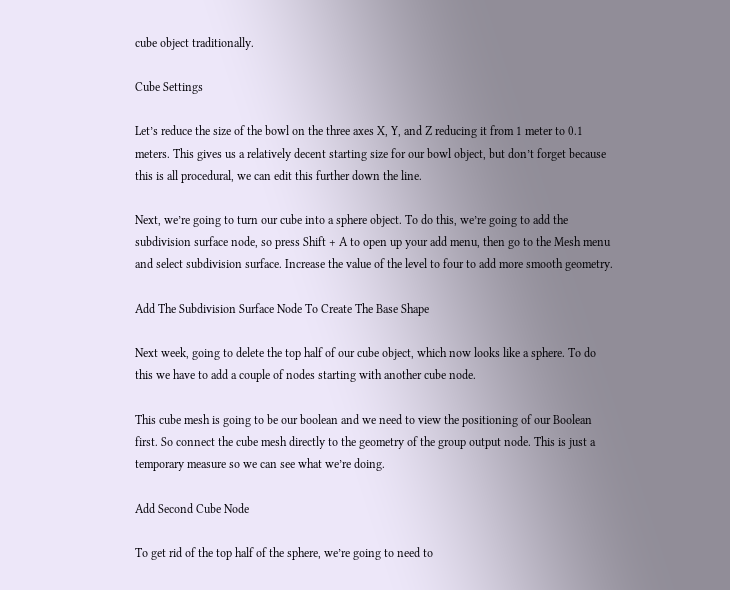cube object traditionally.

Cube Settings

Let’s reduce the size of the bowl on the three axes X, Y, and Z reducing it from 1 meter to 0.1 meters. This gives us a relatively decent starting size for our bowl object, but don’t forget because this is all procedural, we can edit this further down the line.

Next, we’re going to turn our cube into a sphere object. To do this, we’re going to add the subdivision surface node, so press Shift + A to open up your add menu, then go to the Mesh menu and select subdivision surface. Increase the value of the level to four to add more smooth geometry.

Add The Subdivision Surface Node To Create The Base Shape

Next week, going to delete the top half of our cube object, which now looks like a sphere. To do this we have to add a couple of nodes starting with another cube node.

This cube mesh is going to be our boolean and we need to view the positioning of our Boolean first. So connect the cube mesh directly to the geometry of the group output node. This is just a temporary measure so we can see what we’re doing.

Add Second Cube Node

To get rid of the top half of the sphere, we’re going to need to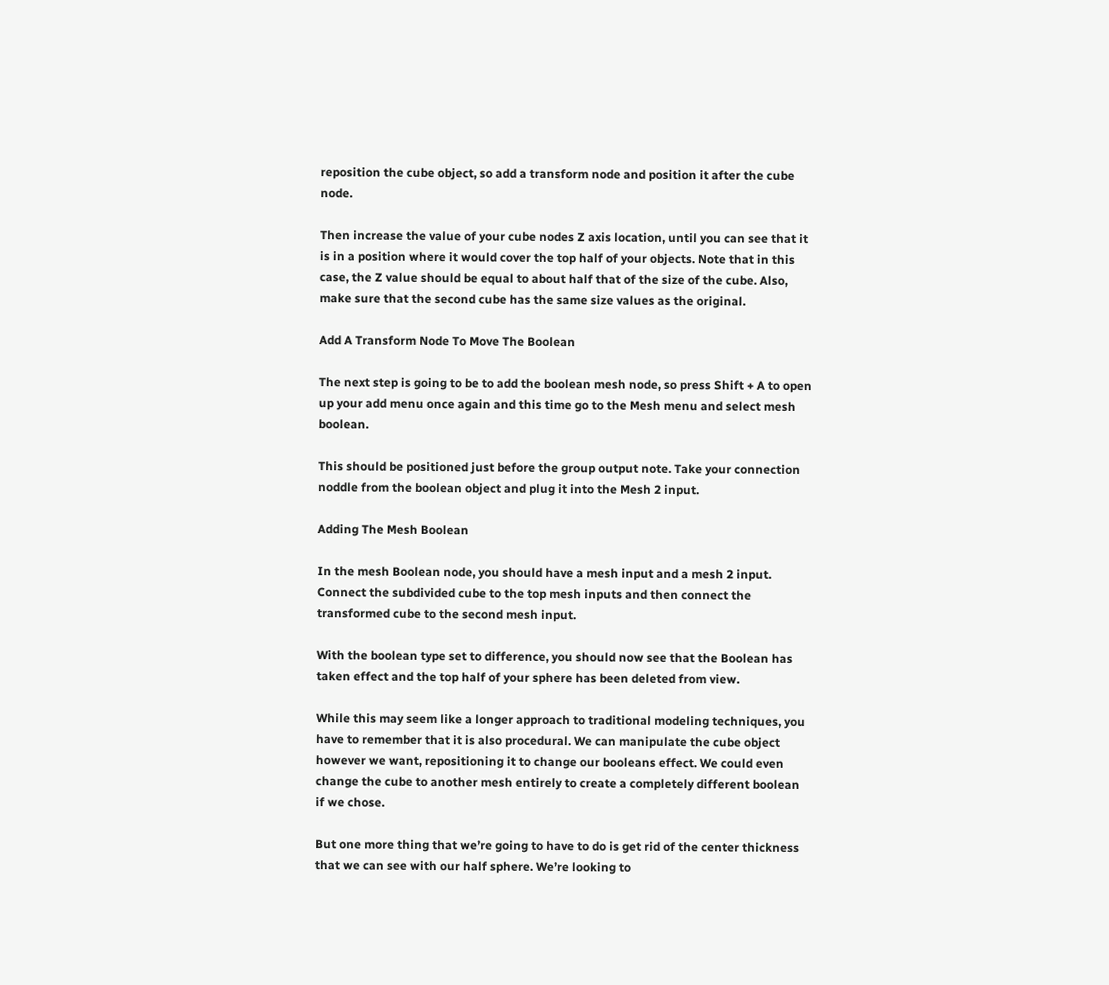reposition the cube object, so add a transform node and position it after the cube node.

Then increase the value of your cube nodes Z axis location, until you can see that it is in a position where it would cover the top half of your objects. Note that in this case, the Z value should be equal to about half that of the size of the cube. Also, make sure that the second cube has the same size values as the original.

Add A Transform Node To Move The Boolean

The next step is going to be to add the boolean mesh node, so press Shift + A to open up your add menu once again and this time go to the Mesh menu and select mesh boolean.

This should be positioned just before the group output note. Take your connection noddle from the boolean object and plug it into the Mesh 2 input.

Adding The Mesh Boolean

In the mesh Boolean node, you should have a mesh input and a mesh 2 input. Connect the subdivided cube to the top mesh inputs and then connect the transformed cube to the second mesh input.

With the boolean type set to difference, you should now see that the Boolean has taken effect and the top half of your sphere has been deleted from view.

While this may seem like a longer approach to traditional modeling techniques, you have to remember that it is also procedural. We can manipulate the cube object however we want, repositioning it to change our booleans effect. We could even change the cube to another mesh entirely to create a completely different boolean if we chose.

But one more thing that we’re going to have to do is get rid of the center thickness that we can see with our half sphere. We’re looking to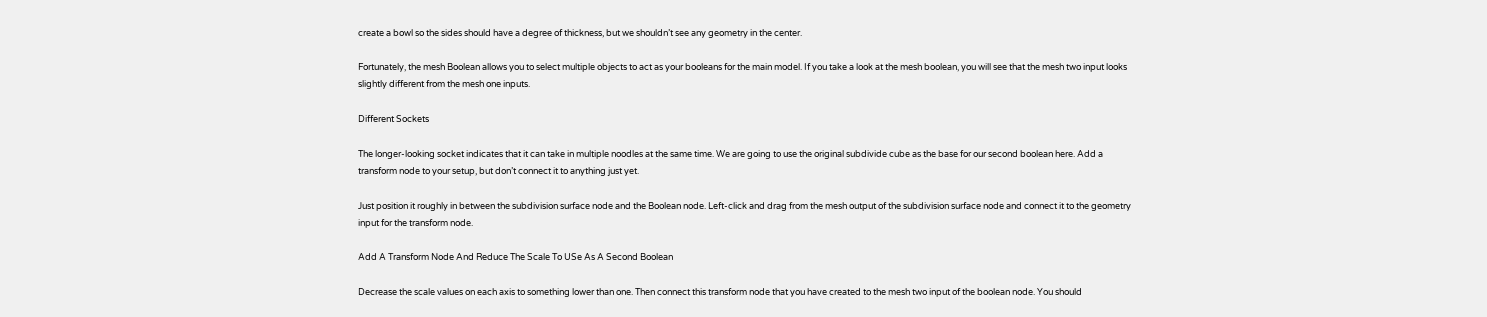create a bowl so the sides should have a degree of thickness, but we shouldn’t see any geometry in the center.

Fortunately, the mesh Boolean allows you to select multiple objects to act as your booleans for the main model. If you take a look at the mesh boolean, you will see that the mesh two input looks slightly different from the mesh one inputs.

Different Sockets

The longer-looking socket indicates that it can take in multiple noodles at the same time. We are going to use the original subdivide cube as the base for our second boolean here. Add a transform node to your setup, but don’t connect it to anything just yet.

Just position it roughly in between the subdivision surface node and the Boolean node. Left-click and drag from the mesh output of the subdivision surface node and connect it to the geometry input for the transform node.

Add A Transform Node And Reduce The Scale To USe As A Second Boolean

Decrease the scale values on each axis to something lower than one. Then connect this transform node that you have created to the mesh two input of the boolean node. You should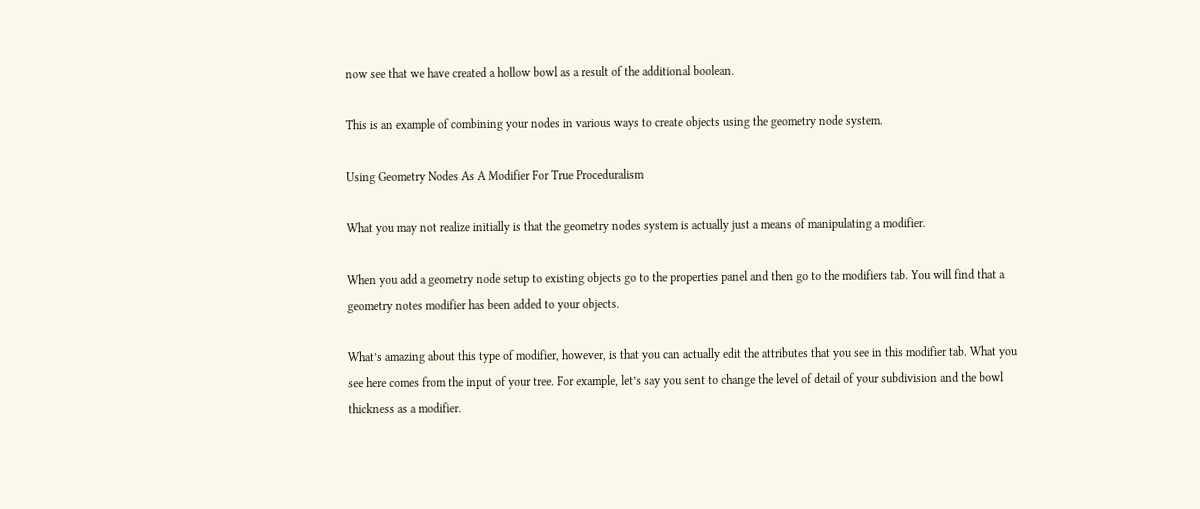now see that we have created a hollow bowl as a result of the additional boolean.

This is an example of combining your nodes in various ways to create objects using the geometry node system.

Using Geometry Nodes As A Modifier For True Proceduralism

What you may not realize initially is that the geometry nodes system is actually just a means of manipulating a modifier.

When you add a geometry node setup to existing objects go to the properties panel and then go to the modifiers tab. You will find that a geometry notes modifier has been added to your objects.

What’s amazing about this type of modifier, however, is that you can actually edit the attributes that you see in this modifier tab. What you see here comes from the input of your tree. For example, let’s say you sent to change the level of detail of your subdivision and the bowl thickness as a modifier.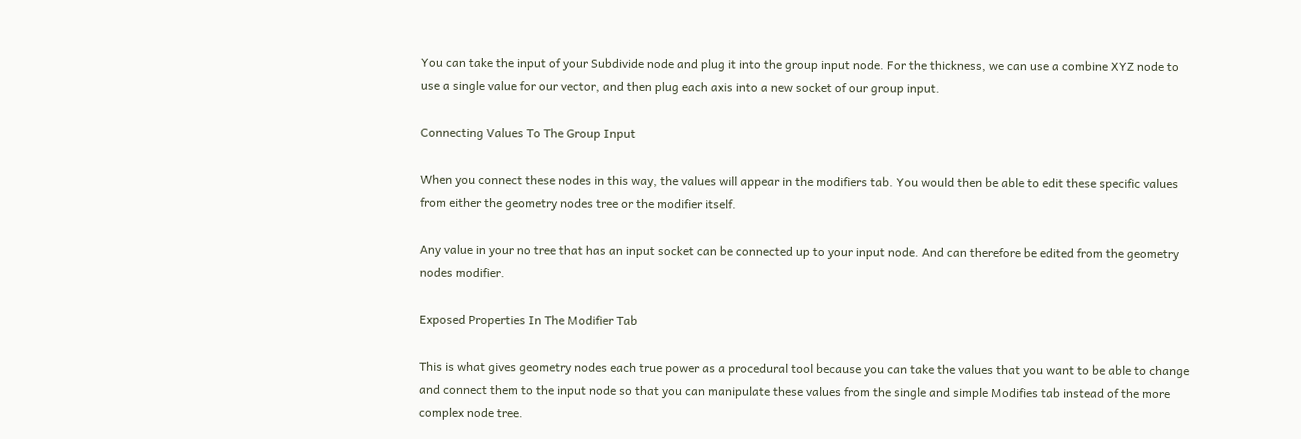You can take the input of your Subdivide node and plug it into the group input node. For the thickness, we can use a combine XYZ node to use a single value for our vector, and then plug each axis into a new socket of our group input.

Connecting Values To The Group Input

When you connect these nodes in this way, the values will appear in the modifiers tab. You would then be able to edit these specific values from either the geometry nodes tree or the modifier itself.

Any value in your no tree that has an input socket can be connected up to your input node. And can therefore be edited from the geometry nodes modifier.

Exposed Properties In The Modifier Tab

This is what gives geometry nodes each true power as a procedural tool because you can take the values that you want to be able to change and connect them to the input node so that you can manipulate these values from the single and simple Modifies tab instead of the more complex node tree.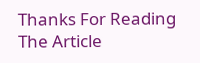Thanks For Reading The Article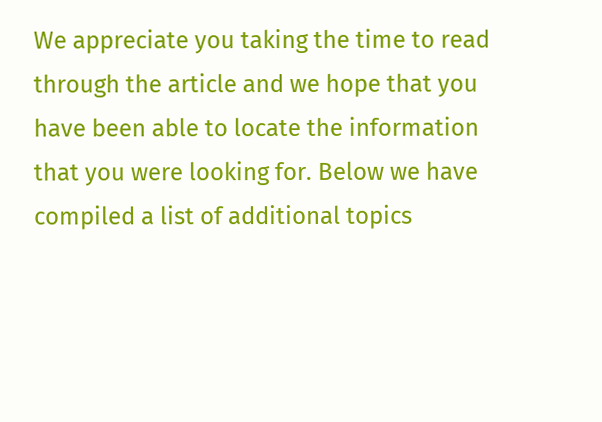We appreciate you taking the time to read through the article and we hope that you have been able to locate the information that you were looking for. Below we have compiled a list of additional topics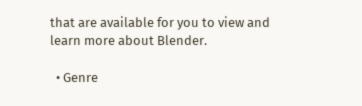that are available for you to view and learn more about Blender.

  • Genre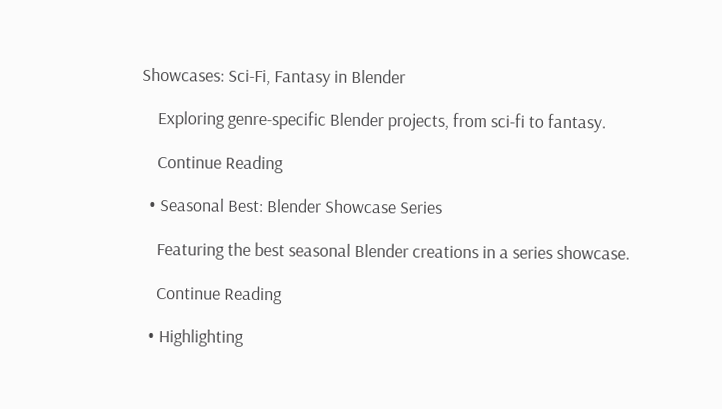Showcases: Sci-Fi, Fantasy in Blender

    Exploring genre-specific Blender projects, from sci-fi to fantasy.

    Continue Reading

  • Seasonal Best: Blender Showcase Series

    Featuring the best seasonal Blender creations in a series showcase.

    Continue Reading

  • Highlighting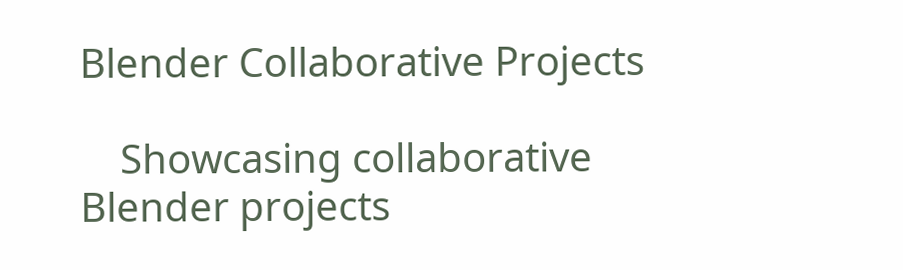Blender Collaborative Projects

    Showcasing collaborative Blender projects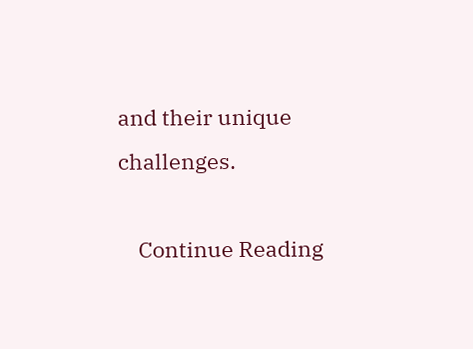and their unique challenges.

    Continue Reading